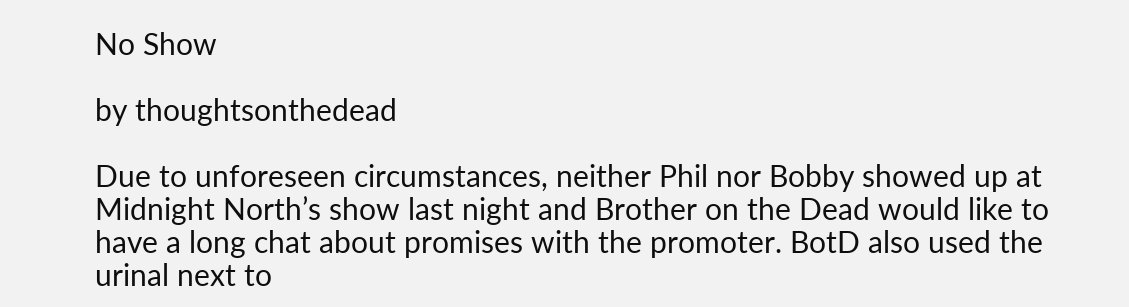No Show

by thoughtsonthedead

Due to unforeseen circumstances, neither Phil nor Bobby showed up at Midnight North’s show last night and Brother on the Dead would like to have a long chat about promises with the promoter. BotD also used the urinal next to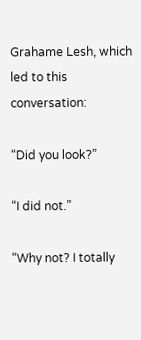Grahame Lesh, which led to this conversation:

“Did you look?”

“I did not.”

“Why not? I totally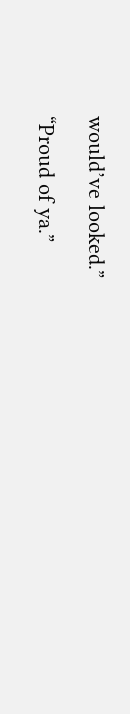would’ve looked.”

“Proud of ya.”